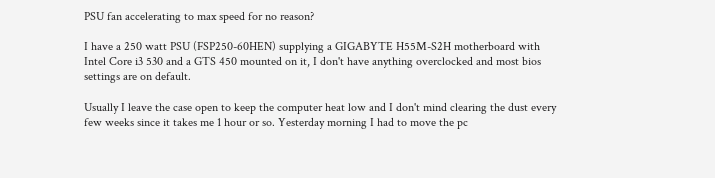PSU fan accelerating to max speed for no reason?

I have a 250 watt PSU (FSP250-60HEN) supplying a GIGABYTE H55M-S2H motherboard with Intel Core i3 530 and a GTS 450 mounted on it, I don't have anything overclocked and most bios settings are on default.

Usually I leave the case open to keep the computer heat low and I don't mind clearing the dust every few weeks since it takes me 1 hour or so. Yesterday morning I had to move the pc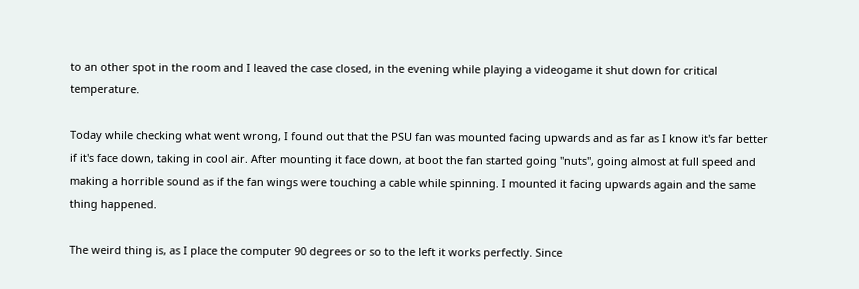to an other spot in the room and I leaved the case closed, in the evening while playing a videogame it shut down for critical temperature.

Today while checking what went wrong, I found out that the PSU fan was mounted facing upwards and as far as I know it's far better if it's face down, taking in cool air. After mounting it face down, at boot the fan started going "nuts", going almost at full speed and making a horrible sound as if the fan wings were touching a cable while spinning. I mounted it facing upwards again and the same thing happened.

The weird thing is, as I place the computer 90 degrees or so to the left it works perfectly. Since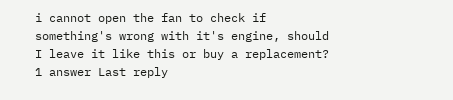i cannot open the fan to check if something's wrong with it's engine, should I leave it like this or buy a replacement?
1 answer Last reply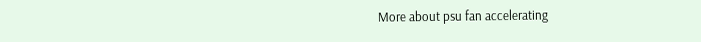More about psu fan accelerating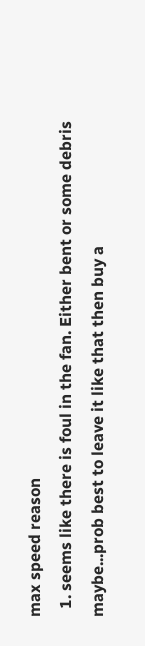max speed reason
  1. seems like there is foul in the fan. Either bent or some debris maybe...prob best to leave it like that then buy a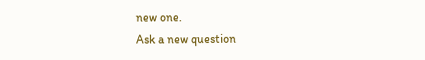new one.
Ask a new question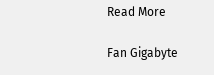Read More

Fan Gigabyte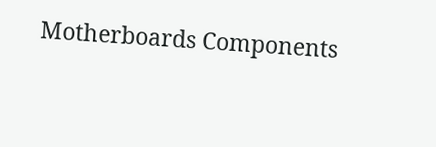Motherboards Components